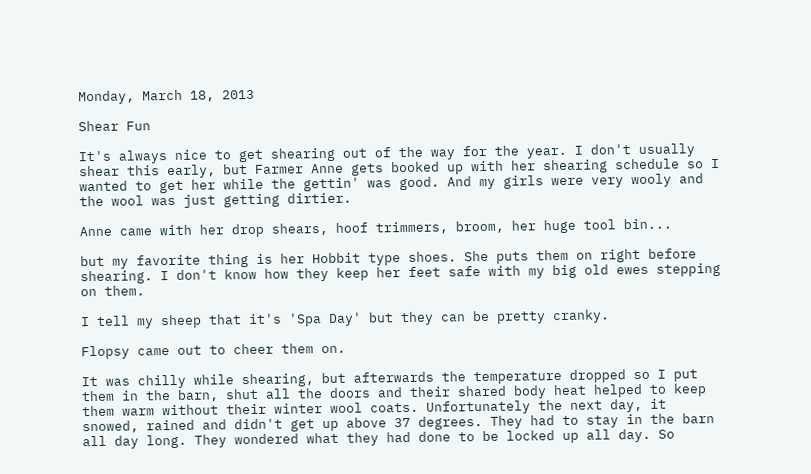Monday, March 18, 2013

Shear Fun

It's always nice to get shearing out of the way for the year. I don't usually shear this early, but Farmer Anne gets booked up with her shearing schedule so I wanted to get her while the gettin' was good. And my girls were very wooly and the wool was just getting dirtier.

Anne came with her drop shears, hoof trimmers, broom, her huge tool bin...

but my favorite thing is her Hobbit type shoes. She puts them on right before shearing. I don't know how they keep her feet safe with my big old ewes stepping on them.

I tell my sheep that it's 'Spa Day' but they can be pretty cranky.

Flopsy came out to cheer them on.

It was chilly while shearing, but afterwards the temperature dropped so I put them in the barn, shut all the doors and their shared body heat helped to keep them warm without their winter wool coats. Unfortunately the next day, it snowed, rained and didn't get up above 37 degrees. They had to stay in the barn all day long. They wondered what they had done to be locked up all day. So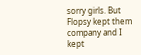sorry girls. But Flopsy kept them company and I kept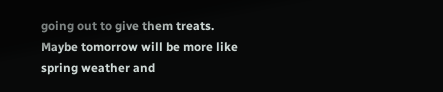going out to give them treats. Maybe tomorrow will be more like spring weather and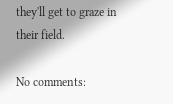they'll get to graze in their field.

No comments: